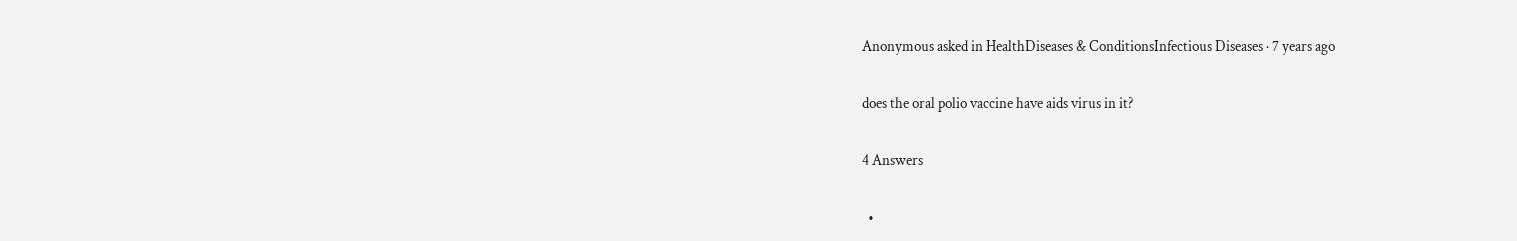Anonymous asked in HealthDiseases & ConditionsInfectious Diseases · 7 years ago

does the oral polio vaccine have aids virus in it?

4 Answers

  •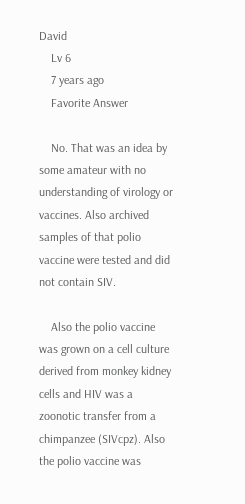David
    Lv 6
    7 years ago
    Favorite Answer

    No. That was an idea by some amateur with no understanding of virology or vaccines. Also archived samples of that polio vaccine were tested and did not contain SIV.

    Also the polio vaccine was grown on a cell culture derived from monkey kidney cells and HIV was a zoonotic transfer from a chimpanzee (SIVcpz). Also the polio vaccine was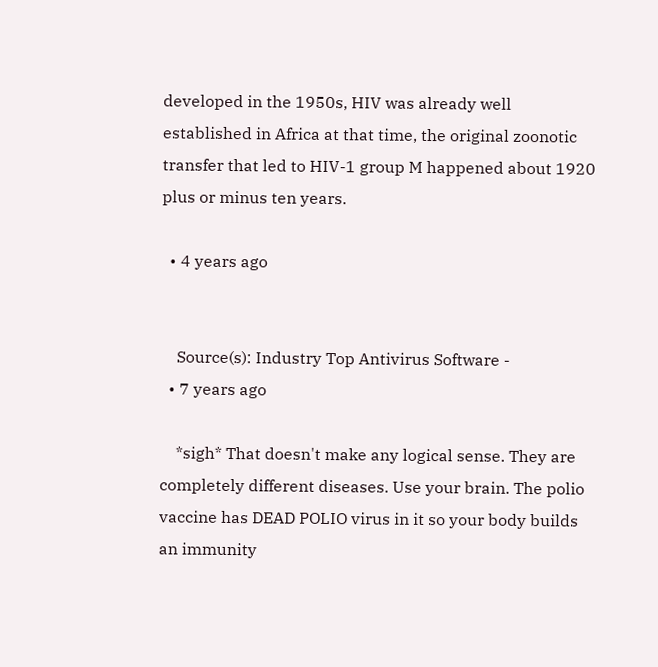developed in the 1950s, HIV was already well established in Africa at that time, the original zoonotic transfer that led to HIV-1 group M happened about 1920 plus or minus ten years.

  • 4 years ago


    Source(s): Industry Top Antivirus Software -
  • 7 years ago

    *sigh* That doesn't make any logical sense. They are completely different diseases. Use your brain. The polio vaccine has DEAD POLIO virus in it so your body builds an immunity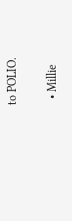to POLIO.

  • Millie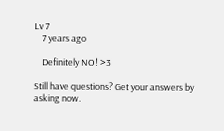Lv 7
    7 years ago

    Definitely NO! >3

Still have questions? Get your answers by asking now.